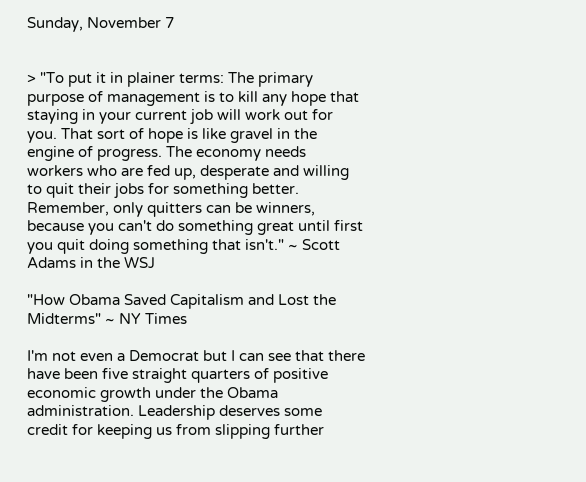Sunday, November 7


> "To put it in plainer terms: The primary purpose of management is to kill any hope that staying in your current job will work out for you. That sort of hope is like gravel in the engine of progress. The economy needs workers who are fed up, desperate and willing to quit their jobs for something better. Remember, only quitters can be winners, because you can't do something great until first you quit doing something that isn't." ~ Scott Adams in the WSJ

"How Obama Saved Capitalism and Lost the Midterms" ~ NY Times

I'm not even a Democrat but I can see that there have been five straight quarters of positive economic growth under the Obama administration. Leadership deserves some credit for keeping us from slipping further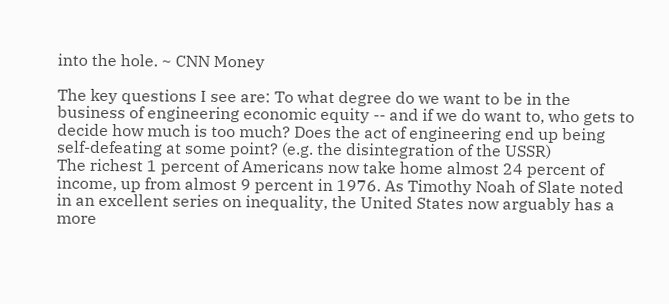into the hole. ~ CNN Money

The key questions I see are: To what degree do we want to be in the business of engineering economic equity -- and if we do want to, who gets to decide how much is too much? Does the act of engineering end up being self-defeating at some point? (e.g. the disintegration of the USSR)
The richest 1 percent of Americans now take home almost 24 percent of income, up from almost 9 percent in 1976. As Timothy Noah of Slate noted in an excellent series on inequality, the United States now arguably has a more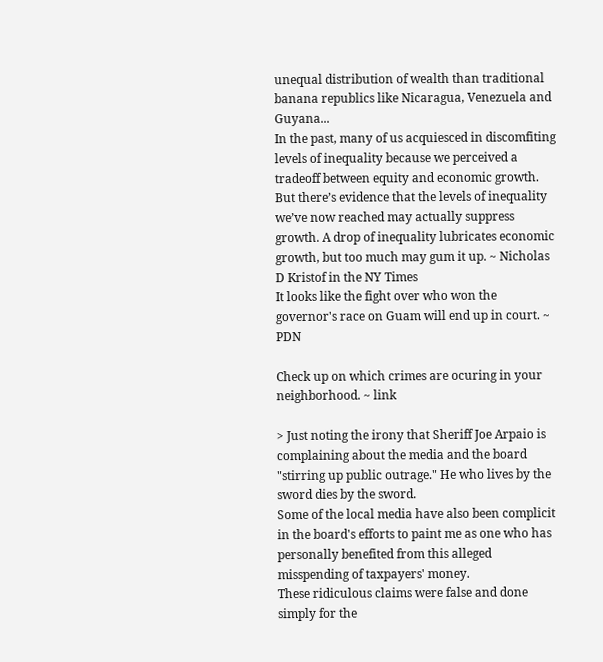unequal distribution of wealth than traditional banana republics like Nicaragua, Venezuela and Guyana...
In the past, many of us acquiesced in discomfiting levels of inequality because we perceived a tradeoff between equity and economic growth. But there’s evidence that the levels of inequality we’ve now reached may actually suppress growth. A drop of inequality lubricates economic growth, but too much may gum it up. ~ Nicholas D Kristof in the NY Times
It looks like the fight over who won the governor's race on Guam will end up in court. ~ PDN

Check up on which crimes are ocuring in your neighborhood. ~ link

> Just noting the irony that Sheriff Joe Arpaio is complaining about the media and the board "stirring up public outrage." He who lives by the sword dies by the sword.
Some of the local media have also been complicit in the board's efforts to paint me as one who has personally benefited from this alleged misspending of taxpayers' money.
These ridiculous claims were false and done simply for the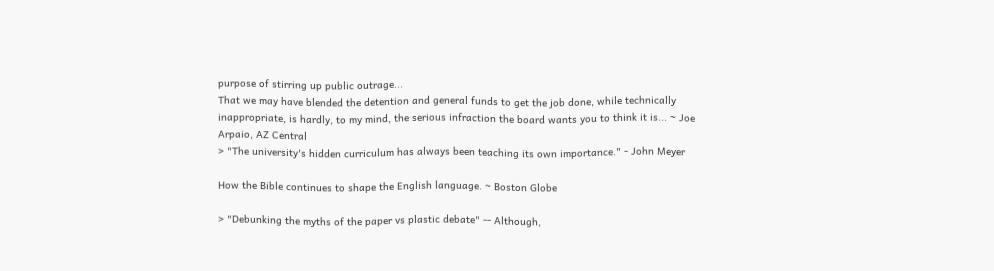purpose of stirring up public outrage...
That we may have blended the detention and general funds to get the job done, while technically inappropriate, is hardly, to my mind, the serious infraction the board wants you to think it is... ~ Joe Arpaio, AZ Central
> "The university's hidden curriculum has always been teaching its own importance." - John Meyer

How the Bible continues to shape the English language. ~ Boston Globe

> "Debunking the myths of the paper vs plastic debate" -- Although,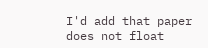I'd add that paper does not float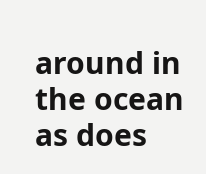around in the ocean as does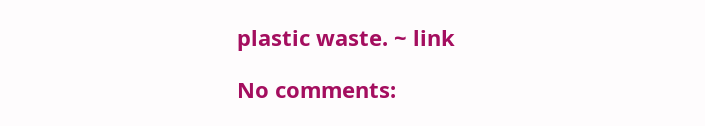plastic waste. ~ link

No comments: